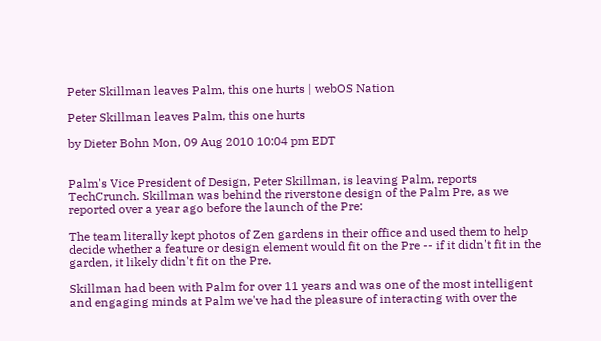Peter Skillman leaves Palm, this one hurts | webOS Nation

Peter Skillman leaves Palm, this one hurts

by Dieter Bohn Mon, 09 Aug 2010 10:04 pm EDT


Palm's Vice President of Design, Peter Skillman, is leaving Palm, reports TechCrunch. Skillman was behind the riverstone design of the Palm Pre, as we reported over a year ago before the launch of the Pre:

The team literally kept photos of Zen gardens in their office and used them to help decide whether a feature or design element would fit on the Pre -- if it didn't fit in the garden, it likely didn't fit on the Pre.

Skillman had been with Palm for over 11 years and was one of the most intelligent and engaging minds at Palm we've had the pleasure of interacting with over the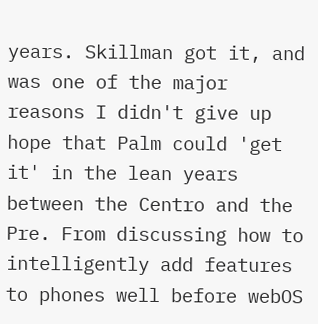years. Skillman got it, and was one of the major reasons I didn't give up hope that Palm could 'get it' in the lean years between the Centro and the Pre. From discussing how to intelligently add features to phones well before webOS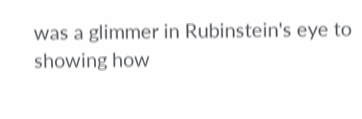was a glimmer in Rubinstein's eye to showing how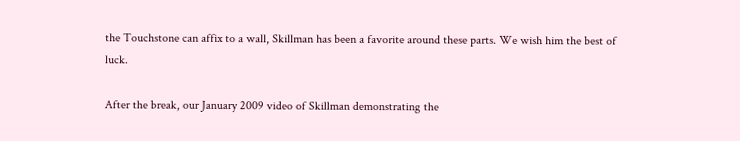the Touchstone can affix to a wall, Skillman has been a favorite around these parts. We wish him the best of luck.

After the break, our January 2009 video of Skillman demonstrating the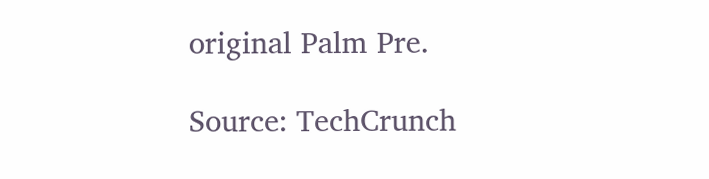original Palm Pre.

Source: TechCrunch